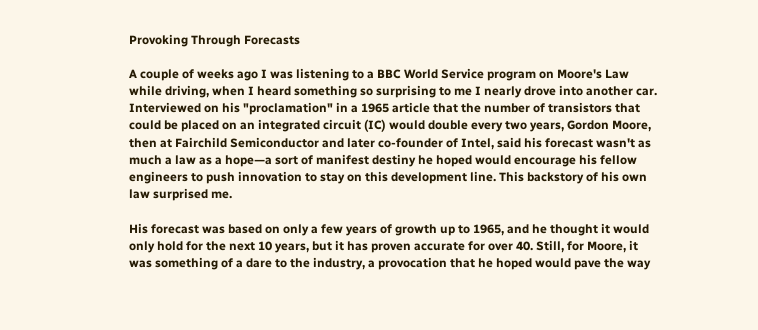Provoking Through Forecasts

A couple of weeks ago I was listening to a BBC World Service program on Moore's Law while driving, when I heard something so surprising to me I nearly drove into another car. Interviewed on his "proclamation" in a 1965 article that the number of transistors that could be placed on an integrated circuit (IC) would double every two years, Gordon Moore, then at Fairchild Semiconductor and later co-founder of Intel, said his forecast wasn't as much a law as a hope—a sort of manifest destiny he hoped would encourage his fellow engineers to push innovation to stay on this development line. This backstory of his own law surprised me.

His forecast was based on only a few years of growth up to 1965, and he thought it would only hold for the next 10 years, but it has proven accurate for over 40. Still, for Moore, it was something of a dare to the industry, a provocation that he hoped would pave the way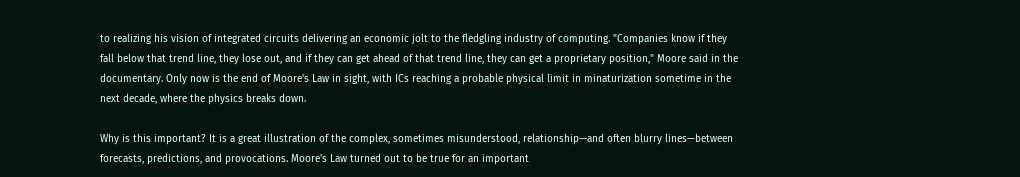to realizing his vision of integrated circuits delivering an economic jolt to the fledgling industry of computing. "Companies know if they fall below that trend line, they lose out, and if they can get ahead of that trend line, they can get a proprietary position," Moore said in the documentary. Only now is the end of Moore's Law in sight, with ICs reaching a probable physical limit in minaturization sometime in the next decade, where the physics breaks down.

Why is this important? It is a great illustration of the complex, sometimes misunderstood, relationship—and often blurry lines—between forecasts, predictions, and provocations. Moore's Law turned out to be true for an important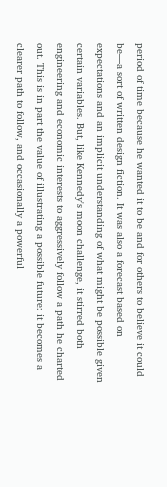period of time because he wanted it to be and for others to believe it could be—a sort of written design fiction. It was also a forecast based on expectations and an implicit understanding of what might be possible given certain variables. But, like Kennedy's moon challenge, it stirred both engineering and economic interests to aggressively follow a path he charted out. This is in part the value of illustrating a possible future: it becomes a clearer path to follow, and occasionally a powerful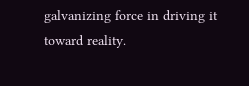galvanizing force in driving it toward reality.